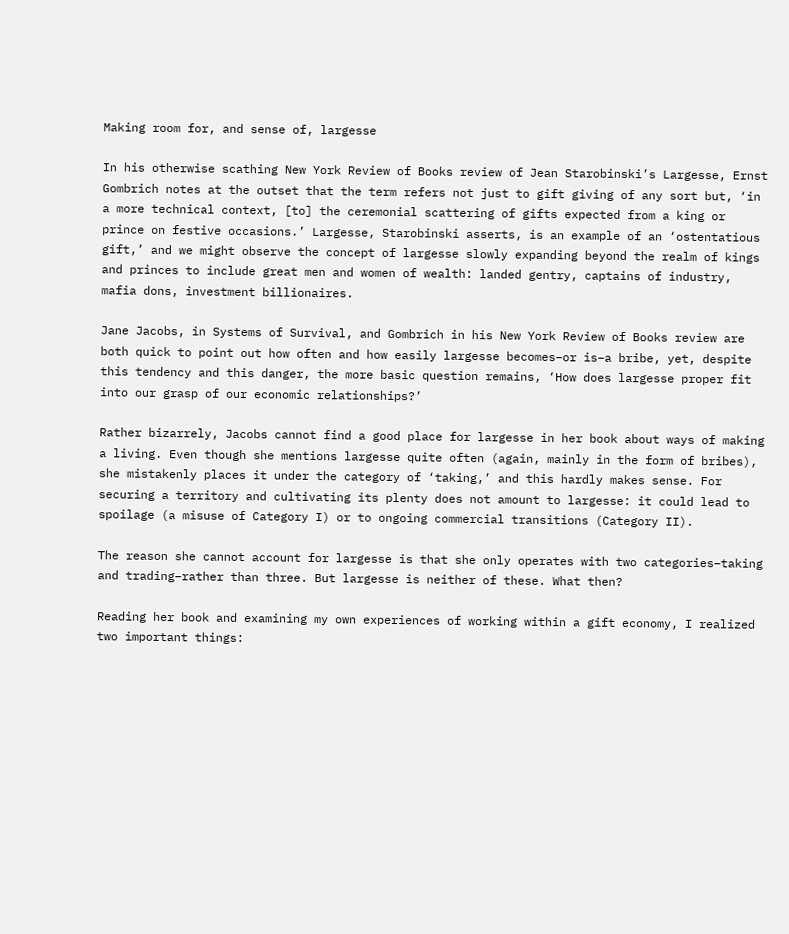Making room for, and sense of, largesse

In his otherwise scathing New York Review of Books review of Jean Starobinski’s Largesse, Ernst Gombrich notes at the outset that the term refers not just to gift giving of any sort but, ‘in a more technical context, [to] the ceremonial scattering of gifts expected from a king or prince on festive occasions.’ Largesse, Starobinski asserts, is an example of an ‘ostentatious gift,’ and we might observe the concept of largesse slowly expanding beyond the realm of kings and princes to include great men and women of wealth: landed gentry, captains of industry, mafia dons, investment billionaires.

Jane Jacobs, in Systems of Survival, and Gombrich in his New York Review of Books review are both quick to point out how often and how easily largesse becomes–or is–a bribe, yet, despite this tendency and this danger, the more basic question remains, ‘How does largesse proper fit into our grasp of our economic relationships?’

Rather bizarrely, Jacobs cannot find a good place for largesse in her book about ways of making a living. Even though she mentions largesse quite often (again, mainly in the form of bribes), she mistakenly places it under the category of ‘taking,’ and this hardly makes sense. For securing a territory and cultivating its plenty does not amount to largesse: it could lead to spoilage (a misuse of Category I) or to ongoing commercial transitions (Category II).

The reason she cannot account for largesse is that she only operates with two categories–taking and trading–rather than three. But largesse is neither of these. What then?

Reading her book and examining my own experiences of working within a gift economy, I realized two important things: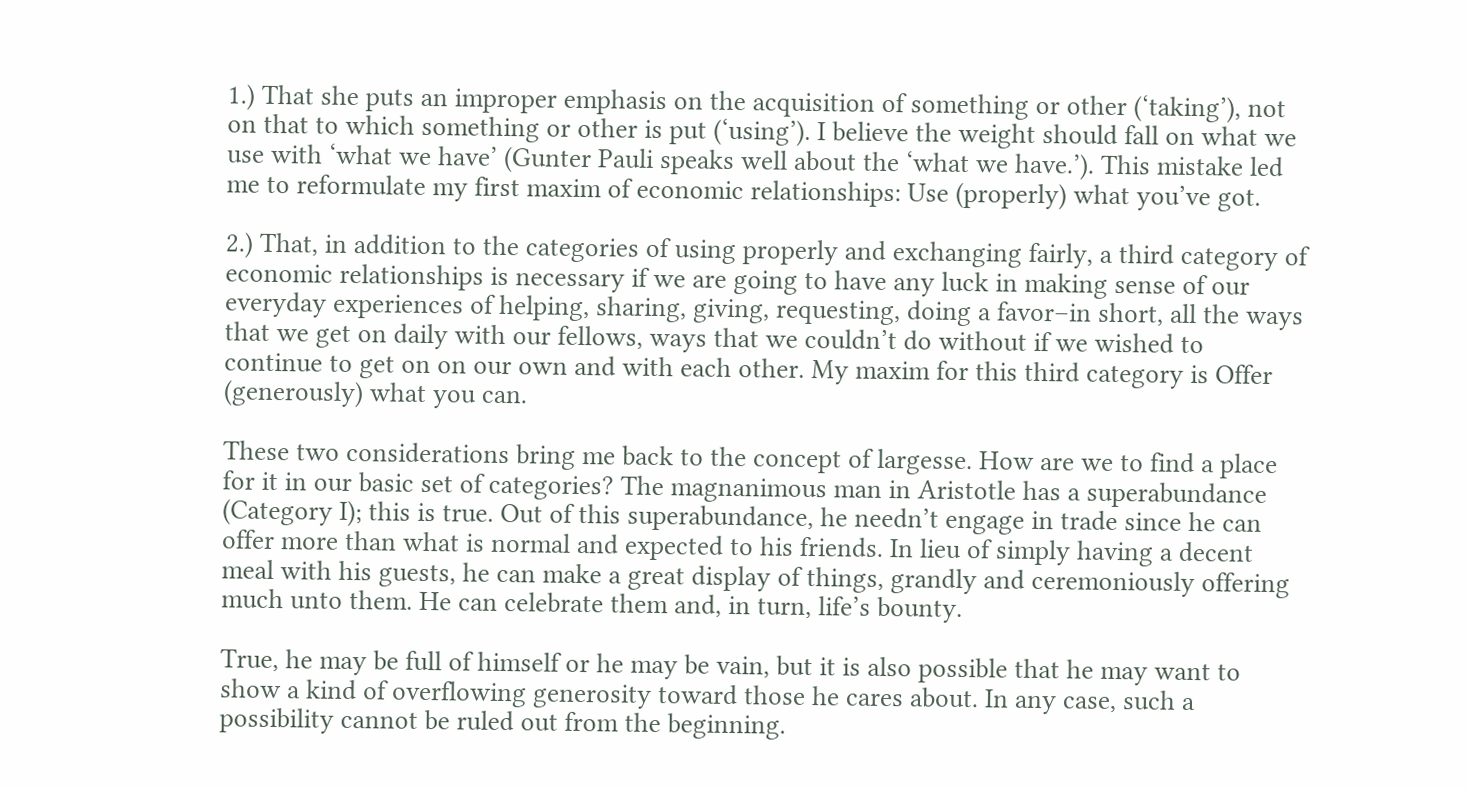1.) That she puts an improper emphasis on the acquisition of something or other (‘taking’), not on that to which something or other is put (‘using’). I believe the weight should fall on what we use with ‘what we have’ (Gunter Pauli speaks well about the ‘what we have.’). This mistake led me to reformulate my first maxim of economic relationships: Use (properly) what you’ve got.

2.) That, in addition to the categories of using properly and exchanging fairly, a third category of economic relationships is necessary if we are going to have any luck in making sense of our everyday experiences of helping, sharing, giving, requesting, doing a favor–in short, all the ways that we get on daily with our fellows, ways that we couldn’t do without if we wished to continue to get on on our own and with each other. My maxim for this third category is Offer (generously) what you can.

These two considerations bring me back to the concept of largesse. How are we to find a place for it in our basic set of categories? The magnanimous man in Aristotle has a superabundance (Category I); this is true. Out of this superabundance, he needn’t engage in trade since he can offer more than what is normal and expected to his friends. In lieu of simply having a decent meal with his guests, he can make a great display of things, grandly and ceremoniously offering much unto them. He can celebrate them and, in turn, life’s bounty.

True, he may be full of himself or he may be vain, but it is also possible that he may want to show a kind of overflowing generosity toward those he cares about. In any case, such a possibility cannot be ruled out from the beginning.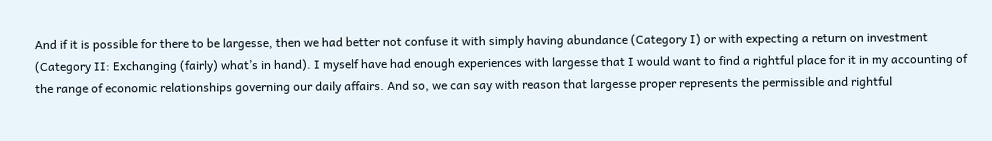And if it is possible for there to be largesse, then we had better not confuse it with simply having abundance (Category I) or with expecting a return on investment (Category II: Exchanging (fairly) what’s in hand). I myself have had enough experiences with largesse that I would want to find a rightful place for it in my accounting of the range of economic relationships governing our daily affairs. And so, we can say with reason that largesse proper represents the permissible and rightful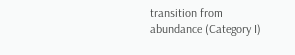transition from abundance (Category I)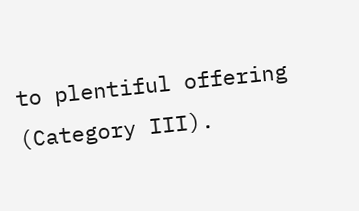to plentiful offering (Category III).